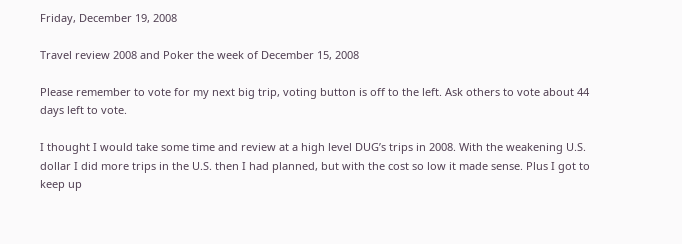Friday, December 19, 2008

Travel review 2008 and Poker the week of December 15, 2008

Please remember to vote for my next big trip, voting button is off to the left. Ask others to vote about 44 days left to vote.

I thought I would take some time and review at a high level DUG’s trips in 2008. With the weakening U.S. dollar I did more trips in the U.S. then I had planned, but with the cost so low it made sense. Plus I got to keep up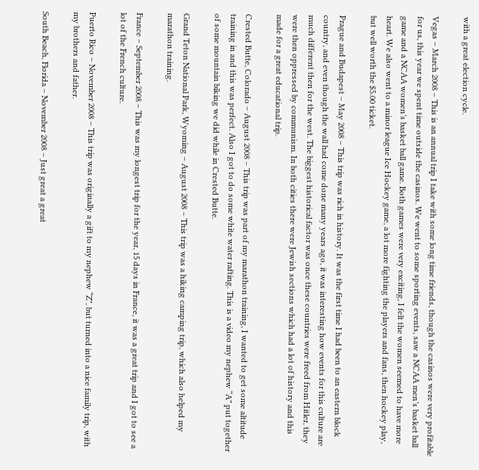with a great election cycle.

Vegas – March 2008 – This is an annual trip I take with some long time friends, though the casinos were very profitable for us, this year we spent time outside the casinos. We went to some sporting events, saw a NCAA men’s basket ball game and a NCAA women’s basket ball game. Both games were very exciting, I felt the women seemed to have more heart. We also went to a minor league Ice Hockey game, a lot more fighting the players and fans, then hockey play, but well worth the $5.00 ticket.

Prague and Budapest – May 2008 – This trip was rich in history. It was the first time I had been to an eastern block country, and even though the wall had come done many years ago, it was interesting how events for this culture are much different then for the west. The biggest historical factor was once these countries were freed from Hitler, they were then oppressed by communism. In both cities there were Jewish sections which had a lot of history and this made for a great educational trip.

Crested Butte, Colorado – August 2008 – This trip was part of my marathon training, I wanted to get some altitude training in and this was perfect. Also I got to do some white water rafting. This is a video my nephew “A” put together of some mountain biking we did while in Crested Butte.

Grand Teton National Park, Wyoming – August 2008 – This trip was a hiking camping trip, which also helped my marathon training.

France – September 2008 – This was my longest trip for the year, 15 days in France, it was a great trip and I got to see a lot of the French culture.

Puerto Rico – November 2008 – This trip was originally a gift to my nephew “Z”, but turned into a nice family trip, with my brothers and father.

South Beach, Florida – November 2008 – Just great a great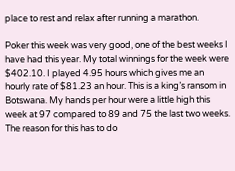place to rest and relax after running a marathon.

Poker this week was very good, one of the best weeks I have had this year. My total winnings for the week were $402.10. I played 4.95 hours which gives me an hourly rate of $81.23 an hour. This is a king’s ransom in Botswana. My hands per hour were a little high this week at 97 compared to 89 and 75 the last two weeks. The reason for this has to do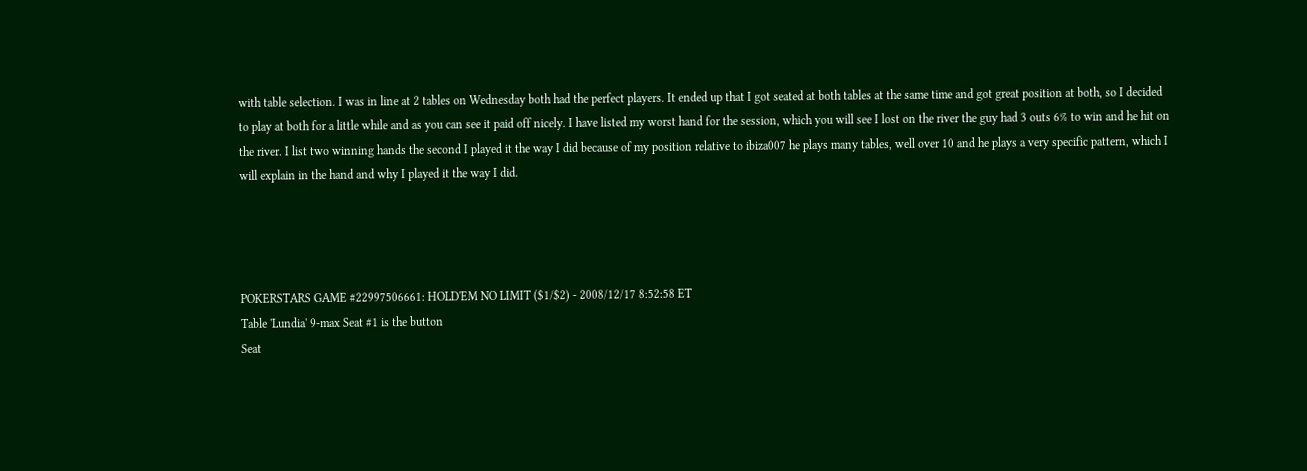with table selection. I was in line at 2 tables on Wednesday both had the perfect players. It ended up that I got seated at both tables at the same time and got great position at both, so I decided to play at both for a little while and as you can see it paid off nicely. I have listed my worst hand for the session, which you will see I lost on the river the guy had 3 outs 6% to win and he hit on the river. I list two winning hands the second I played it the way I did because of my position relative to ibiza007 he plays many tables, well over 10 and he plays a very specific pattern, which I will explain in the hand and why I played it the way I did.




POKERSTARS GAME #22997506661: HOLD'EM NO LIMIT ($1/$2) - 2008/12/17 8:52:58 ET
Table 'Lundia' 9-max Seat #1 is the button
Seat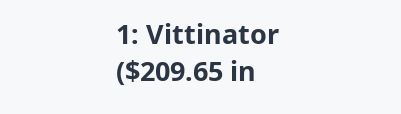1: Vittinator ($209.65 in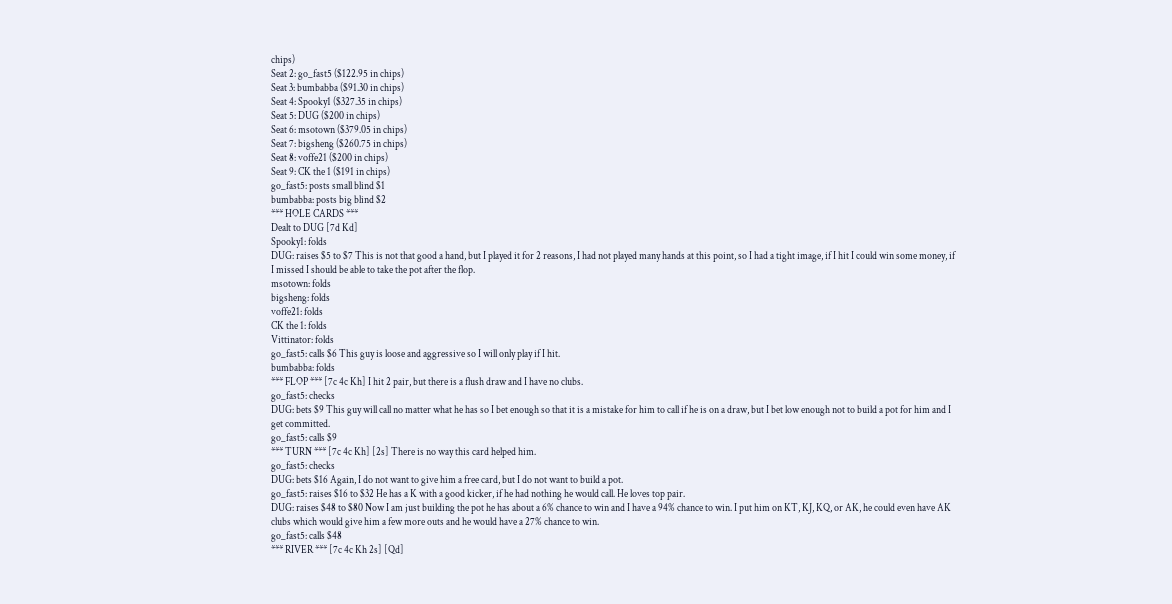chips)
Seat 2: go_fast5 ($122.95 in chips)
Seat 3: bumbabba ($91.30 in chips)
Seat 4: Spooky1 ($327.35 in chips)
Seat 5: DUG ($200 in chips)
Seat 6: msotown ($379.05 in chips)
Seat 7: bigsheng ($260.75 in chips)
Seat 8: voffe21 ($200 in chips)
Seat 9: CK the 1 ($191 in chips)
go_fast5: posts small blind $1
bumbabba: posts big blind $2
*** HOLE CARDS ***
Dealt to DUG [7d Kd]
Spooky1: folds
DUG: raises $5 to $7 This is not that good a hand, but I played it for 2 reasons, I had not played many hands at this point, so I had a tight image, if I hit I could win some money, if I missed I should be able to take the pot after the flop.
msotown: folds
bigsheng: folds
voffe21: folds
CK the 1: folds
Vittinator: folds
go_fast5: calls $6 This guy is loose and aggressive so I will only play if I hit.
bumbabba: folds
*** FLOP *** [7c 4c Kh] I hit 2 pair, but there is a flush draw and I have no clubs.
go_fast5: checks
DUG: bets $9 This guy will call no matter what he has so I bet enough so that it is a mistake for him to call if he is on a draw, but I bet low enough not to build a pot for him and I get committed.
go_fast5: calls $9
*** TURN *** [7c 4c Kh] [2s] There is no way this card helped him.
go_fast5: checks
DUG: bets $16 Again, I do not want to give him a free card, but I do not want to build a pot.
go_fast5: raises $16 to $32 He has a K with a good kicker, if he had nothing he would call. He loves top pair.
DUG: raises $48 to $80 Now I am just building the pot he has about a 6% chance to win and I have a 94% chance to win. I put him on KT, KJ, KQ, or AK, he could even have AK clubs which would give him a few more outs and he would have a 27% chance to win.
go_fast5: calls $48
*** RIVER *** [7c 4c Kh 2s] [Qd]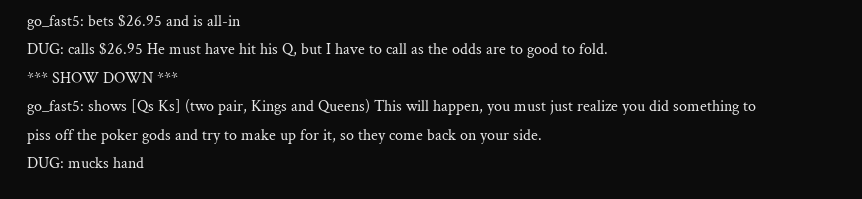go_fast5: bets $26.95 and is all-in
DUG: calls $26.95 He must have hit his Q, but I have to call as the odds are to good to fold.
*** SHOW DOWN ***
go_fast5: shows [Qs Ks] (two pair, Kings and Queens) This will happen, you must just realize you did something to piss off the poker gods and try to make up for it, so they come back on your side.
DUG: mucks hand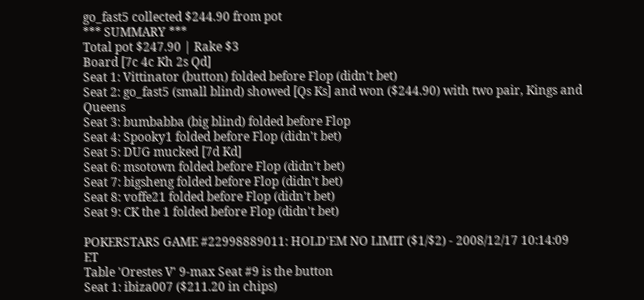go_fast5 collected $244.90 from pot
*** SUMMARY ***
Total pot $247.90 | Rake $3
Board [7c 4c Kh 2s Qd]
Seat 1: Vittinator (button) folded before Flop (didn't bet)
Seat 2: go_fast5 (small blind) showed [Qs Ks] and won ($244.90) with two pair, Kings and Queens
Seat 3: bumbabba (big blind) folded before Flop
Seat 4: Spooky1 folded before Flop (didn't bet)
Seat 5: DUG mucked [7d Kd]
Seat 6: msotown folded before Flop (didn't bet)
Seat 7: bigsheng folded before Flop (didn't bet)
Seat 8: voffe21 folded before Flop (didn't bet)
Seat 9: CK the 1 folded before Flop (didn't bet)

POKERSTARS GAME #22998889011: HOLD'EM NO LIMIT ($1/$2) - 2008/12/17 10:14:09 ET
Table 'Orestes V' 9-max Seat #9 is the button
Seat 1: ibiza007 ($211.20 in chips)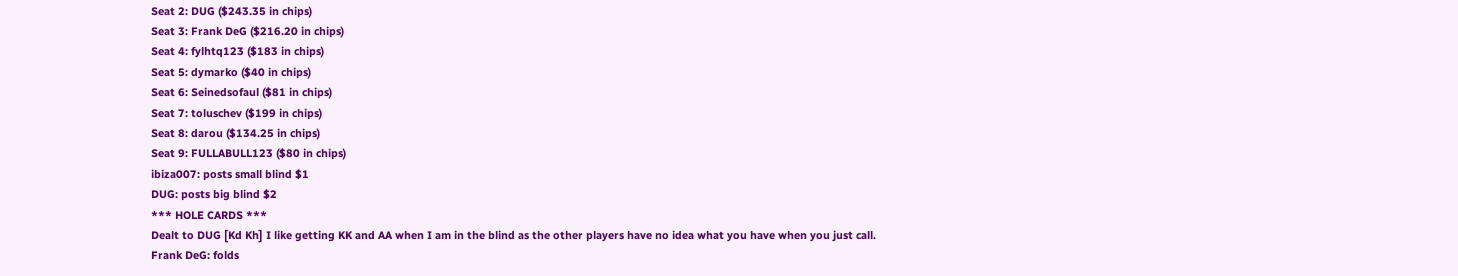Seat 2: DUG ($243.35 in chips)
Seat 3: Frank DeG ($216.20 in chips)
Seat 4: fylhtq123 ($183 in chips)
Seat 5: dymarko ($40 in chips)
Seat 6: Seinedsofaul ($81 in chips)
Seat 7: toluschev ($199 in chips)
Seat 8: darou ($134.25 in chips)
Seat 9: FULLABULL123 ($80 in chips)
ibiza007: posts small blind $1
DUG: posts big blind $2
*** HOLE CARDS ***
Dealt to DUG [Kd Kh] I like getting KK and AA when I am in the blind as the other players have no idea what you have when you just call.
Frank DeG: folds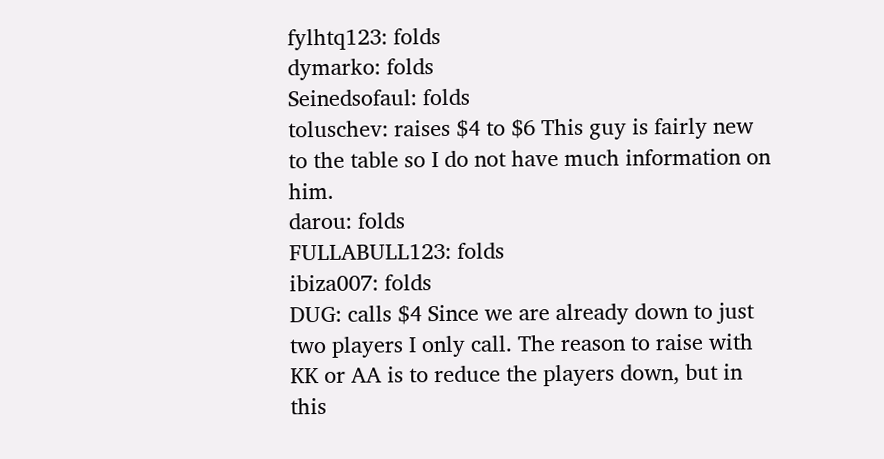fylhtq123: folds
dymarko: folds
Seinedsofaul: folds
toluschev: raises $4 to $6 This guy is fairly new to the table so I do not have much information on him.
darou: folds
FULLABULL123: folds
ibiza007: folds
DUG: calls $4 Since we are already down to just two players I only call. The reason to raise with KK or AA is to reduce the players down, but in this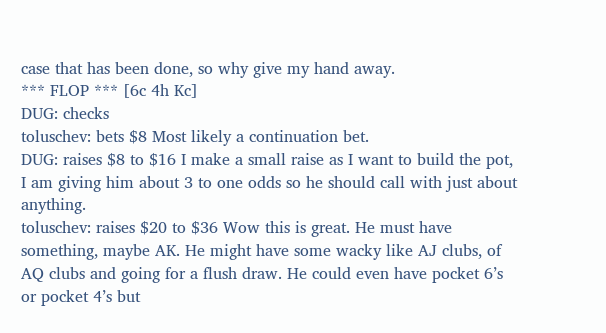case that has been done, so why give my hand away.
*** FLOP *** [6c 4h Kc]
DUG: checks
toluschev: bets $8 Most likely a continuation bet.
DUG: raises $8 to $16 I make a small raise as I want to build the pot, I am giving him about 3 to one odds so he should call with just about anything.
toluschev: raises $20 to $36 Wow this is great. He must have something, maybe AK. He might have some wacky like AJ clubs, of AQ clubs and going for a flush draw. He could even have pocket 6’s or pocket 4’s but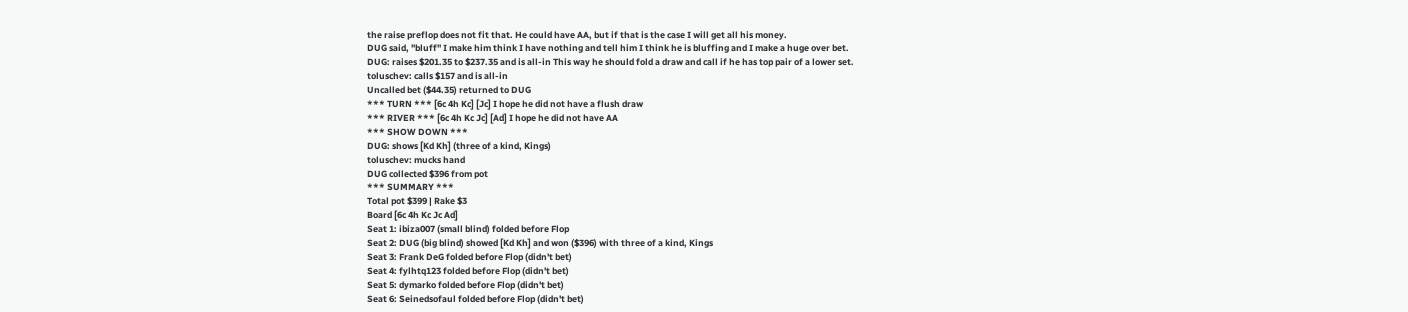the raise preflop does not fit that. He could have AA, but if that is the case I will get all his money.
DUG said, "bluff" I make him think I have nothing and tell him I think he is bluffing and I make a huge over bet.
DUG: raises $201.35 to $237.35 and is all-in This way he should fold a draw and call if he has top pair of a lower set.
toluschev: calls $157 and is all-in
Uncalled bet ($44.35) returned to DUG
*** TURN *** [6c 4h Kc] [Jc] I hope he did not have a flush draw
*** RIVER *** [6c 4h Kc Jc] [Ad] I hope he did not have AA
*** SHOW DOWN ***
DUG: shows [Kd Kh] (three of a kind, Kings)
toluschev: mucks hand
DUG collected $396 from pot
*** SUMMARY ***
Total pot $399 | Rake $3
Board [6c 4h Kc Jc Ad]
Seat 1: ibiza007 (small blind) folded before Flop
Seat 2: DUG (big blind) showed [Kd Kh] and won ($396) with three of a kind, Kings
Seat 3: Frank DeG folded before Flop (didn't bet)
Seat 4: fylhtq123 folded before Flop (didn't bet)
Seat 5: dymarko folded before Flop (didn't bet)
Seat 6: Seinedsofaul folded before Flop (didn't bet)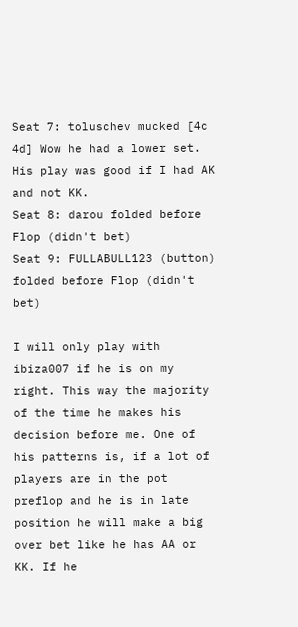Seat 7: toluschev mucked [4c 4d] Wow he had a lower set. His play was good if I had AK and not KK.
Seat 8: darou folded before Flop (didn't bet)
Seat 9: FULLABULL123 (button) folded before Flop (didn't bet)

I will only play with ibiza007 if he is on my right. This way the majority of the time he makes his decision before me. One of his patterns is, if a lot of players are in the pot preflop and he is in late position he will make a big over bet like he has AA or KK. If he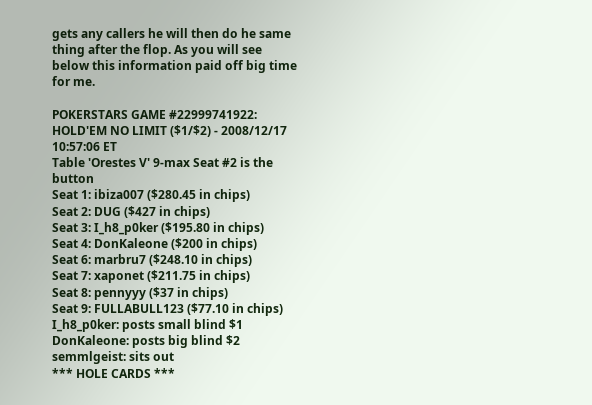gets any callers he will then do he same thing after the flop. As you will see below this information paid off big time for me.

POKERSTARS GAME #22999741922: HOLD'EM NO LIMIT ($1/$2) - 2008/12/17 10:57:06 ET
Table 'Orestes V' 9-max Seat #2 is the button
Seat 1: ibiza007 ($280.45 in chips)
Seat 2: DUG ($427 in chips)
Seat 3: I_h8_p0ker ($195.80 in chips)
Seat 4: DonKaleone ($200 in chips)
Seat 6: marbru7 ($248.10 in chips)
Seat 7: xaponet ($211.75 in chips)
Seat 8: pennyyy ($37 in chips)
Seat 9: FULLABULL123 ($77.10 in chips)
I_h8_p0ker: posts small blind $1
DonKaleone: posts big blind $2
semmlgeist: sits out
*** HOLE CARDS ***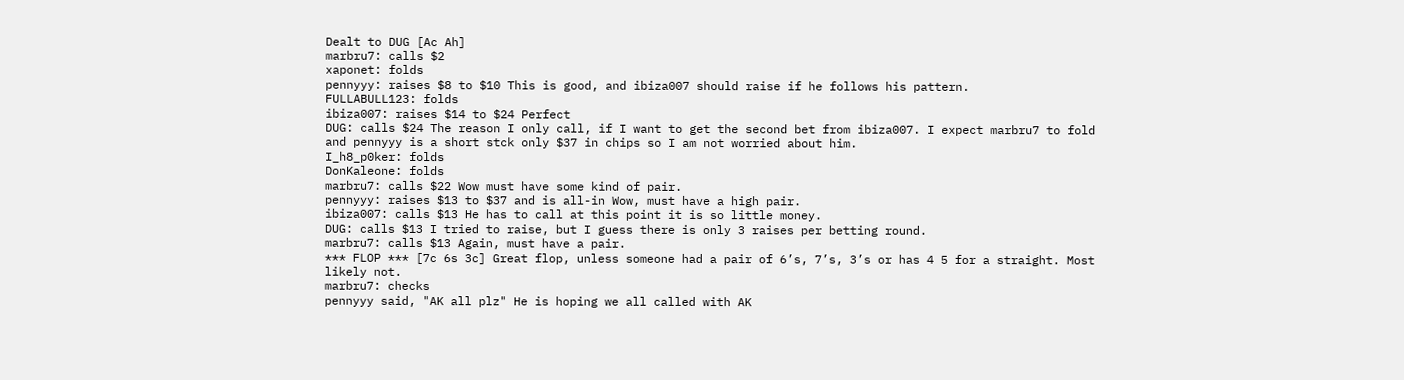Dealt to DUG [Ac Ah]
marbru7: calls $2
xaponet: folds
pennyyy: raises $8 to $10 This is good, and ibiza007 should raise if he follows his pattern.
FULLABULL123: folds
ibiza007: raises $14 to $24 Perfect
DUG: calls $24 The reason I only call, if I want to get the second bet from ibiza007. I expect marbru7 to fold and pennyyy is a short stck only $37 in chips so I am not worried about him.
I_h8_p0ker: folds
DonKaleone: folds
marbru7: calls $22 Wow must have some kind of pair.
pennyyy: raises $13 to $37 and is all-in Wow, must have a high pair.
ibiza007: calls $13 He has to call at this point it is so little money.
DUG: calls $13 I tried to raise, but I guess there is only 3 raises per betting round.
marbru7: calls $13 Again, must have a pair.
*** FLOP *** [7c 6s 3c] Great flop, unless someone had a pair of 6’s, 7’s, 3’s or has 4 5 for a straight. Most likely not.
marbru7: checks
pennyyy said, "AK all plz" He is hoping we all called with AK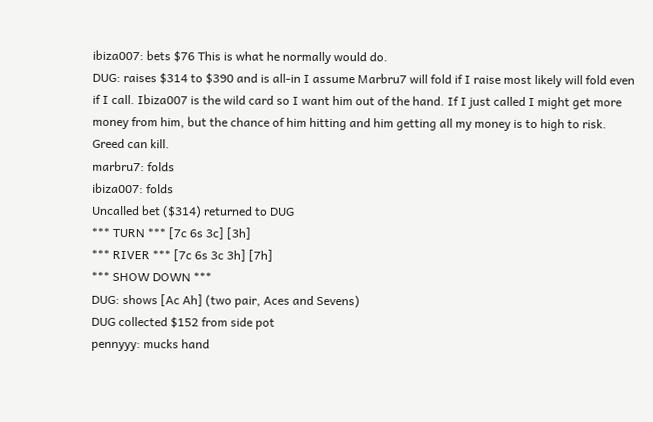ibiza007: bets $76 This is what he normally would do.
DUG: raises $314 to $390 and is all-in I assume Marbru7 will fold if I raise most likely will fold even if I call. Ibiza007 is the wild card so I want him out of the hand. If I just called I might get more money from him, but the chance of him hitting and him getting all my money is to high to risk. Greed can kill.
marbru7: folds
ibiza007: folds
Uncalled bet ($314) returned to DUG
*** TURN *** [7c 6s 3c] [3h]
*** RIVER *** [7c 6s 3c 3h] [7h]
*** SHOW DOWN ***
DUG: shows [Ac Ah] (two pair, Aces and Sevens)
DUG collected $152 from side pot
pennyyy: mucks hand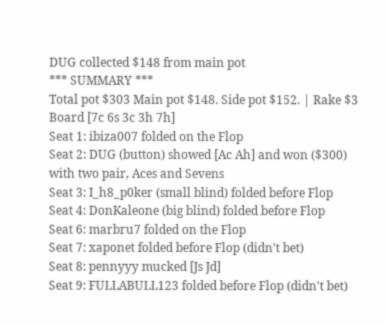DUG collected $148 from main pot
*** SUMMARY ***
Total pot $303 Main pot $148. Side pot $152. | Rake $3
Board [7c 6s 3c 3h 7h]
Seat 1: ibiza007 folded on the Flop
Seat 2: DUG (button) showed [Ac Ah] and won ($300) with two pair, Aces and Sevens
Seat 3: I_h8_p0ker (small blind) folded before Flop
Seat 4: DonKaleone (big blind) folded before Flop
Seat 6: marbru7 folded on the Flop
Seat 7: xaponet folded before Flop (didn't bet)
Seat 8: pennyyy mucked [Js Jd]
Seat 9: FULLABULL123 folded before Flop (didn't bet)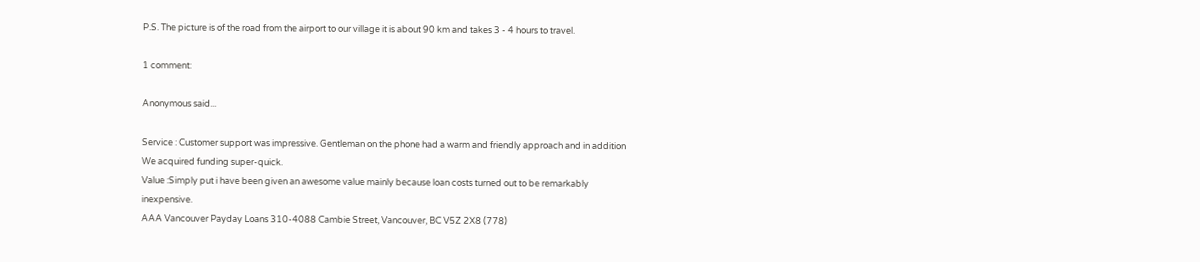P.S. The picture is of the road from the airport to our village it is about 90 km and takes 3 - 4 hours to travel.

1 comment:

Anonymous said...

Service : Customer support was impressive. Gentleman on the phone had a warm and friendly approach and in addition We acquired funding super-quick.
Value :Simply put i have been given an awesome value mainly because loan costs turned out to be remarkably inexpensive.
AAA Vancouver Payday Loans 310-4088 Cambie Street, Vancouver, BC V5Z 2X8 (778)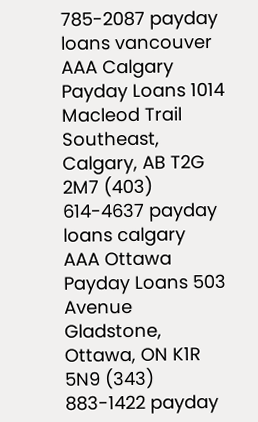785-2087 payday loans vancouver
AAA Calgary Payday Loans 1014 Macleod Trail Southeast, Calgary, AB T2G 2M7 (403) 614-4637 payday loans calgary
AAA Ottawa Payday Loans 503 Avenue Gladstone, Ottawa, ON K1R 5N9 (343) 883-1422 payday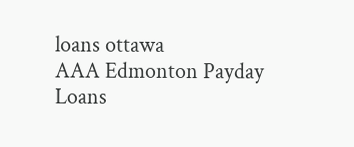loans ottawa
AAA Edmonton Payday Loans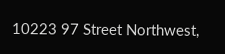10223 97 Street Northwest,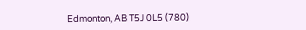Edmonton, AB T5J 0L5 (780)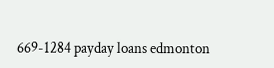669-1284 payday loans edmonton